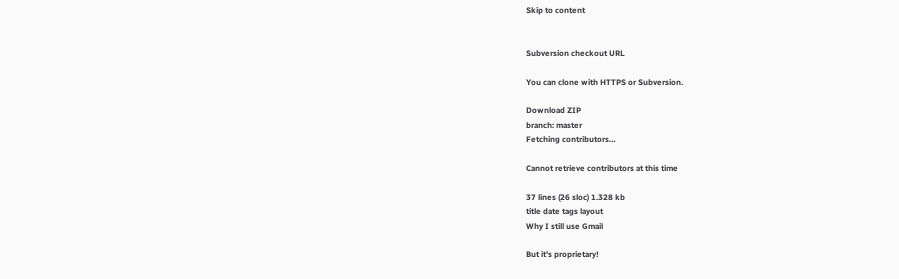Skip to content


Subversion checkout URL

You can clone with HTTPS or Subversion.

Download ZIP
branch: master
Fetching contributors…

Cannot retrieve contributors at this time

37 lines (26 sloc) 1.328 kb
title date tags layout
Why I still use Gmail

But it's proprietary!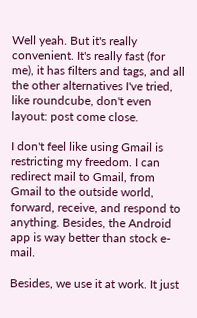Well yeah. But it's really convenient. It's really fast (for me), it has filters and tags, and all the other alternatives I've tried, like roundcube, don't even layout: post come close.

I don't feel like using Gmail is restricting my freedom. I can redirect mail to Gmail, from Gmail to the outside world, forward, receive, and respond to anything. Besides, the Android app is way better than stock e-mail.

Besides, we use it at work. It just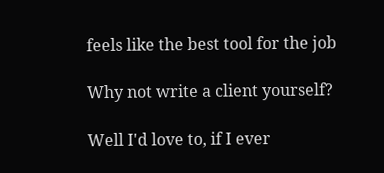feels like the best tool for the job

Why not write a client yourself?

Well I'd love to, if I ever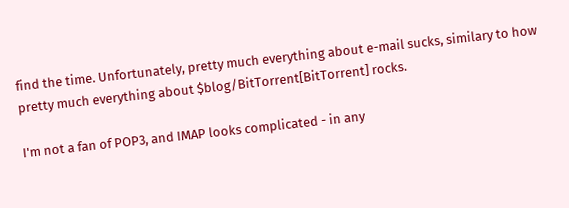find the time. Unfortunately, pretty much everything about e-mail sucks, similary to how pretty much everything about $blog/BitTorrent[BitTorrent] rocks.

I'm not a fan of POP3, and IMAP looks complicated - in any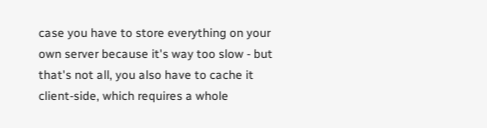case you have to store everything on your own server because it's way too slow - but that's not all, you also have to cache it client-side, which requires a whole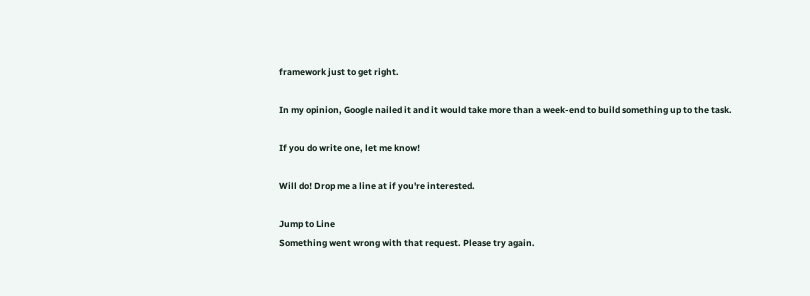framework just to get right.

In my opinion, Google nailed it and it would take more than a week-end to build something up to the task.

If you do write one, let me know!

Will do! Drop me a line at if you're interested.

Jump to Line
Something went wrong with that request. Please try again.